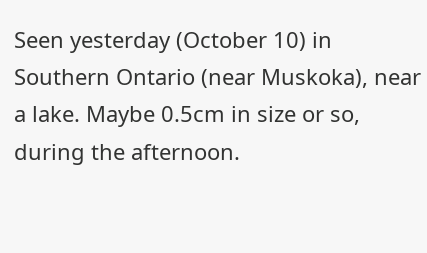Seen yesterday (October 10) in Southern Ontario (near Muskoka), near a lake. Maybe 0.5cm in size or so, during the afternoon.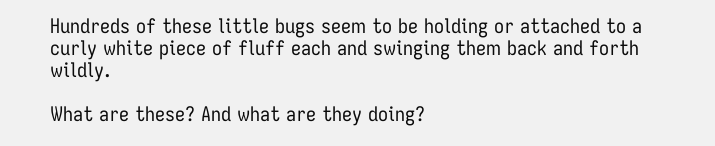Hundreds of these little bugs seem to be holding or attached to a curly white piece of fluff each and swinging them back and forth wildly.

What are these? And what are they doing?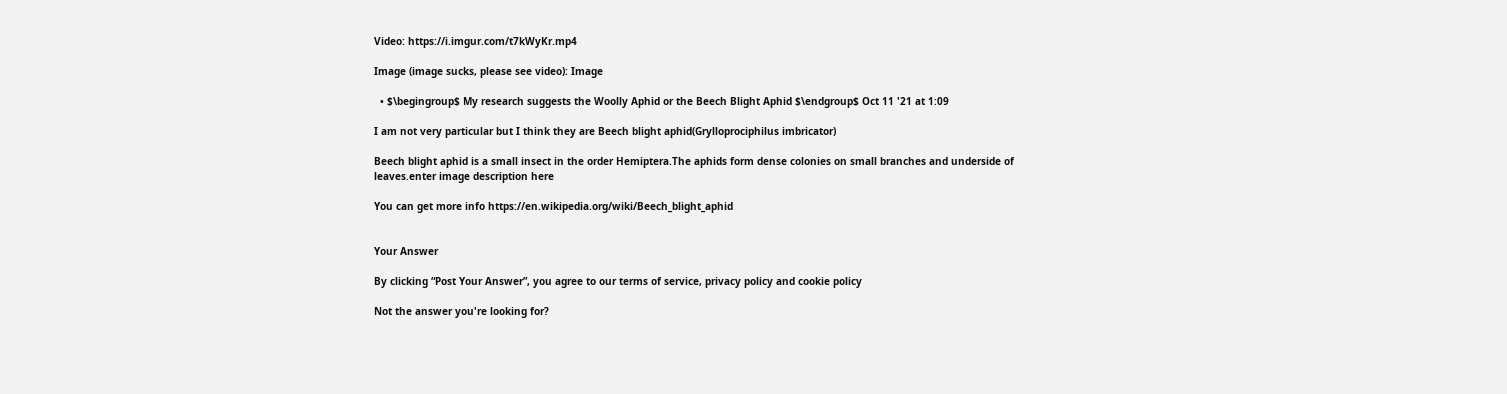Video: https://i.imgur.com/t7kWyKr.mp4

Image (image sucks, please see video): Image

  • $\begingroup$ My research suggests the Woolly Aphid or the Beech Blight Aphid $\endgroup$ Oct 11 '21 at 1:09

I am not very particular but I think they are Beech blight aphid(Grylloprociphilus imbricator)

Beech blight aphid is a small insect in the order Hemiptera.The aphids form dense colonies on small branches and underside of leaves.enter image description here

You can get more info https://en.wikipedia.org/wiki/Beech_blight_aphid


Your Answer

By clicking “Post Your Answer”, you agree to our terms of service, privacy policy and cookie policy

Not the answer you're looking for?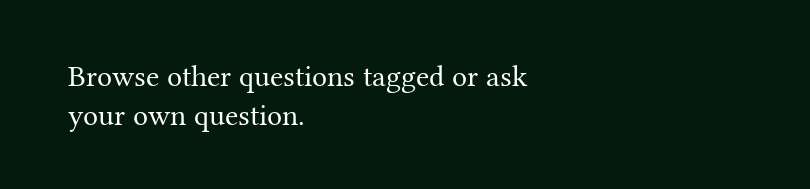Browse other questions tagged or ask your own question.